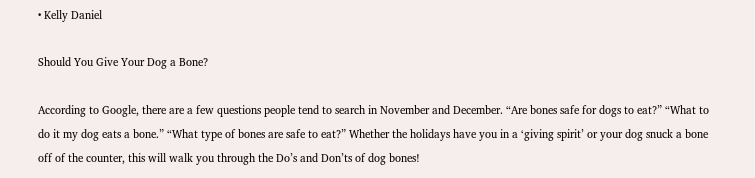• Kelly Daniel

Should You Give Your Dog a Bone?

According to Google, there are a few questions people tend to search in November and December. “Are bones safe for dogs to eat?” “What to do it my dog eats a bone.” “What type of bones are safe to eat?” Whether the holidays have you in a ‘giving spirit’ or your dog snuck a bone off of the counter, this will walk you through the Do’s and Don’ts of dog bones!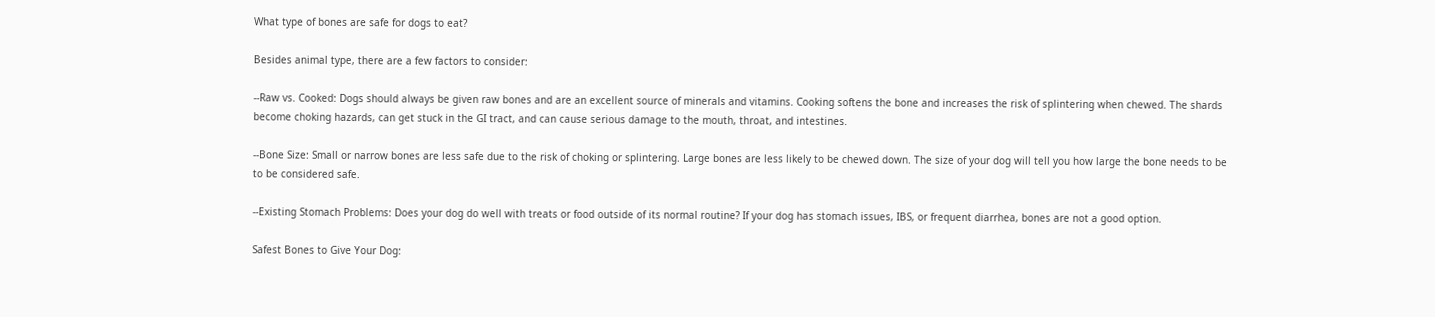What type of bones are safe for dogs to eat?

Besides animal type, there are a few factors to consider:

--Raw vs. Cooked: Dogs should always be given raw bones and are an excellent source of minerals and vitamins. Cooking softens the bone and increases the risk of splintering when chewed. The shards become choking hazards, can get stuck in the GI tract, and can cause serious damage to the mouth, throat, and intestines.

--Bone Size: Small or narrow bones are less safe due to the risk of choking or splintering. Large bones are less likely to be chewed down. The size of your dog will tell you how large the bone needs to be to be considered safe.

--Existing Stomach Problems: Does your dog do well with treats or food outside of its normal routine? If your dog has stomach issues, IBS, or frequent diarrhea, bones are not a good option.

Safest Bones to Give Your Dog: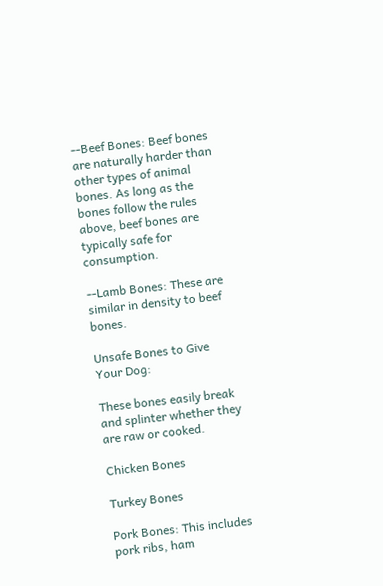--Beef Bones: Beef bones are naturally harder than other types of animal bones. As long as the bones follow the rules above, beef bones are typically safe for consumption.

--Lamb Bones: These are similar in density to beef bones.

Unsafe Bones to Give Your Dog:

These bones easily break and splinter whether they are raw or cooked.

Chicken Bones

Turkey Bones

Pork Bones: This includes pork ribs, ham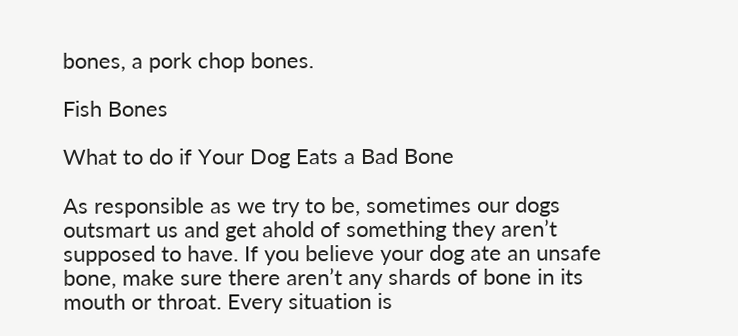bones, a pork chop bones.

Fish Bones

What to do if Your Dog Eats a Bad Bone

As responsible as we try to be, sometimes our dogs outsmart us and get ahold of something they aren’t supposed to have. If you believe your dog ate an unsafe bone, make sure there aren’t any shards of bone in its mouth or throat. Every situation is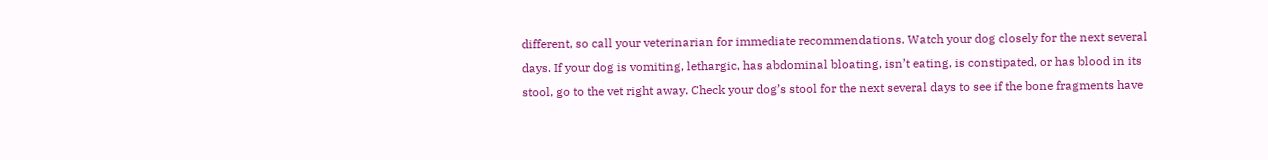different, so call your veterinarian for immediate recommendations. Watch your dog closely for the next several days. If your dog is vomiting, lethargic, has abdominal bloating, isn’t eating, is constipated, or has blood in its stool, go to the vet right away. Check your dog’s stool for the next several days to see if the bone fragments have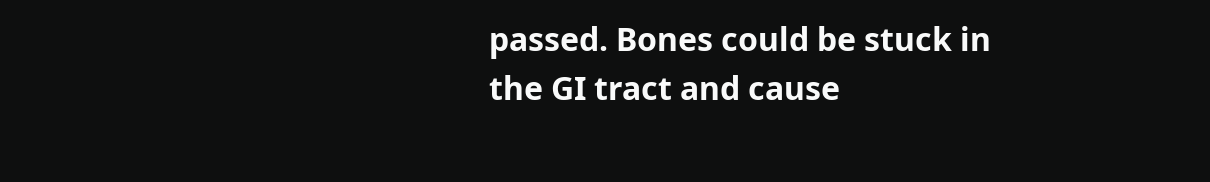passed. Bones could be stuck in the GI tract and cause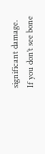significant damage. If you don’t see bone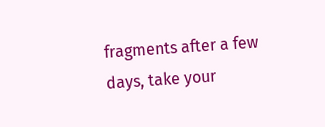fragments after a few days, take your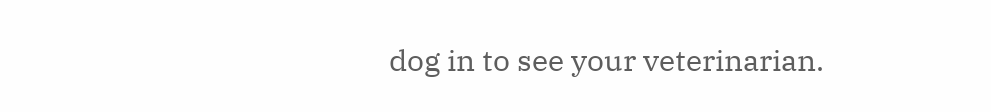dog in to see your veterinarian.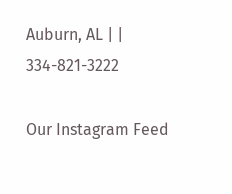Auburn, AL | | 334-821-3222

Our Instagram Feed